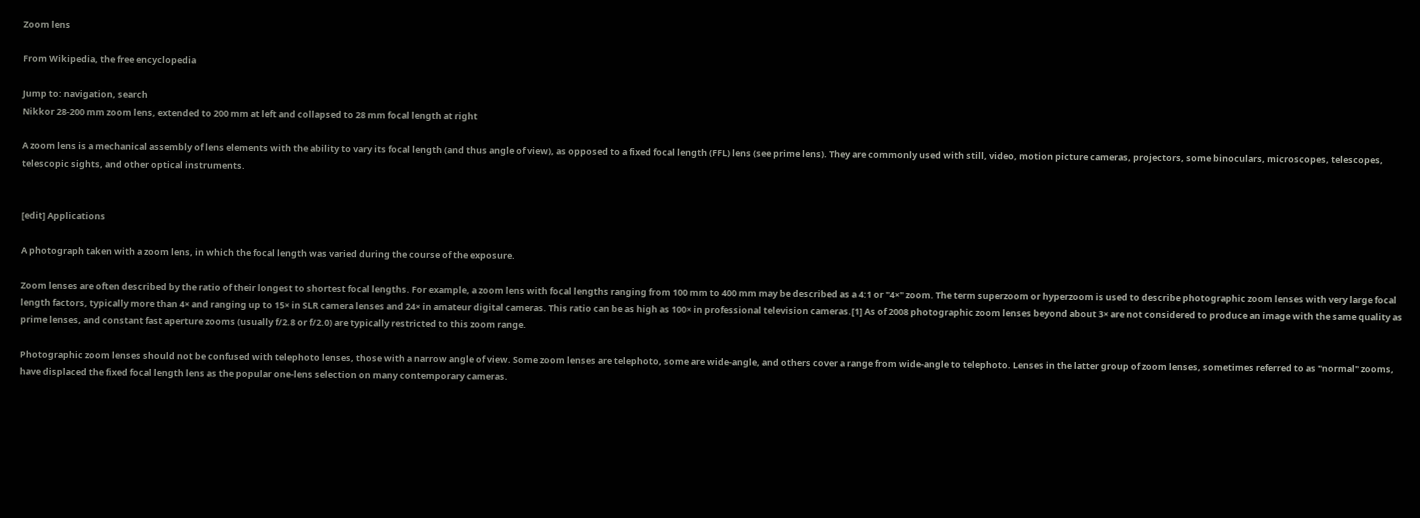Zoom lens

From Wikipedia, the free encyclopedia

Jump to: navigation, search
Nikkor 28-200 mm zoom lens, extended to 200 mm at left and collapsed to 28 mm focal length at right

A zoom lens is a mechanical assembly of lens elements with the ability to vary its focal length (and thus angle of view), as opposed to a fixed focal length (FFL) lens (see prime lens). They are commonly used with still, video, motion picture cameras, projectors, some binoculars, microscopes, telescopes, telescopic sights, and other optical instruments.


[edit] Applications

A photograph taken with a zoom lens, in which the focal length was varied during the course of the exposure.

Zoom lenses are often described by the ratio of their longest to shortest focal lengths. For example, a zoom lens with focal lengths ranging from 100 mm to 400 mm may be described as a 4:1 or "4×" zoom. The term superzoom or hyperzoom is used to describe photographic zoom lenses with very large focal length factors, typically more than 4× and ranging up to 15× in SLR camera lenses and 24× in amateur digital cameras. This ratio can be as high as 100× in professional television cameras.[1] As of 2008 photographic zoom lenses beyond about 3× are not considered to produce an image with the same quality as prime lenses, and constant fast aperture zooms (usually f/2.8 or f/2.0) are typically restricted to this zoom range.

Photographic zoom lenses should not be confused with telephoto lenses, those with a narrow angle of view. Some zoom lenses are telephoto, some are wide-angle, and others cover a range from wide-angle to telephoto. Lenses in the latter group of zoom lenses, sometimes referred to as "normal" zooms, have displaced the fixed focal length lens as the popular one-lens selection on many contemporary cameras.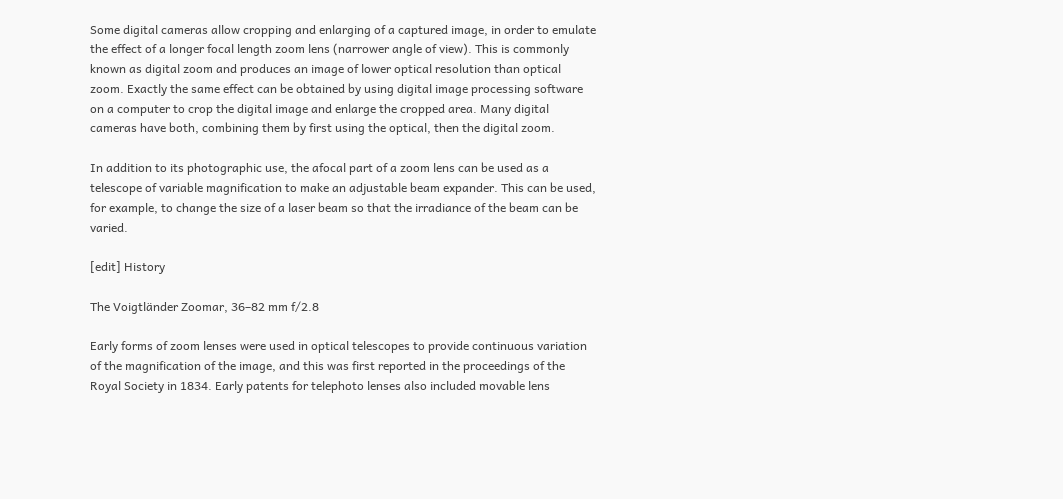Some digital cameras allow cropping and enlarging of a captured image, in order to emulate the effect of a longer focal length zoom lens (narrower angle of view). This is commonly known as digital zoom and produces an image of lower optical resolution than optical zoom. Exactly the same effect can be obtained by using digital image processing software on a computer to crop the digital image and enlarge the cropped area. Many digital cameras have both, combining them by first using the optical, then the digital zoom.

In addition to its photographic use, the afocal part of a zoom lens can be used as a telescope of variable magnification to make an adjustable beam expander. This can be used, for example, to change the size of a laser beam so that the irradiance of the beam can be varied.

[edit] History

The Voigtländer Zoomar, 36–82 mm f/2.8

Early forms of zoom lenses were used in optical telescopes to provide continuous variation of the magnification of the image, and this was first reported in the proceedings of the Royal Society in 1834. Early patents for telephoto lenses also included movable lens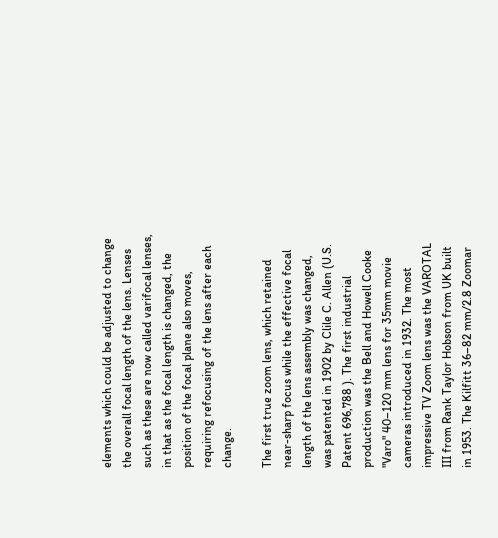elements which could be adjusted to change the overall focal length of the lens. Lenses such as these are now called varifocal lenses, in that as the focal length is changed, the position of the focal plane also moves, requiring refocusing of the lens after each change.

The first true zoom lens, which retained near-sharp focus while the effective focal length of the lens assembly was changed, was patented in 1902 by Clile C. Allen (U.S. Patent 696,788 ). The first industrial production was the Bell and Howell Cooke "Varo" 40–120 mm lens for 35mm movie cameras introduced in 1932. The most impressive TV Zoom lens was the VAROTAL III from Rank Taylor Hobson from UK built in 1953. The Kilfitt 36–82 mm/2.8 Zoomar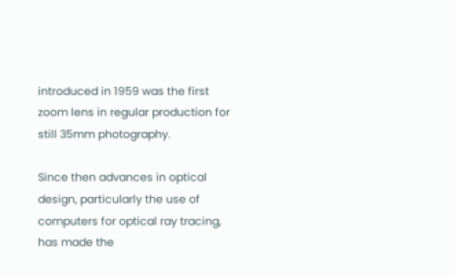introduced in 1959 was the first zoom lens in regular production for still 35mm photography.

Since then advances in optical design, particularly the use of computers for optical ray tracing, has made the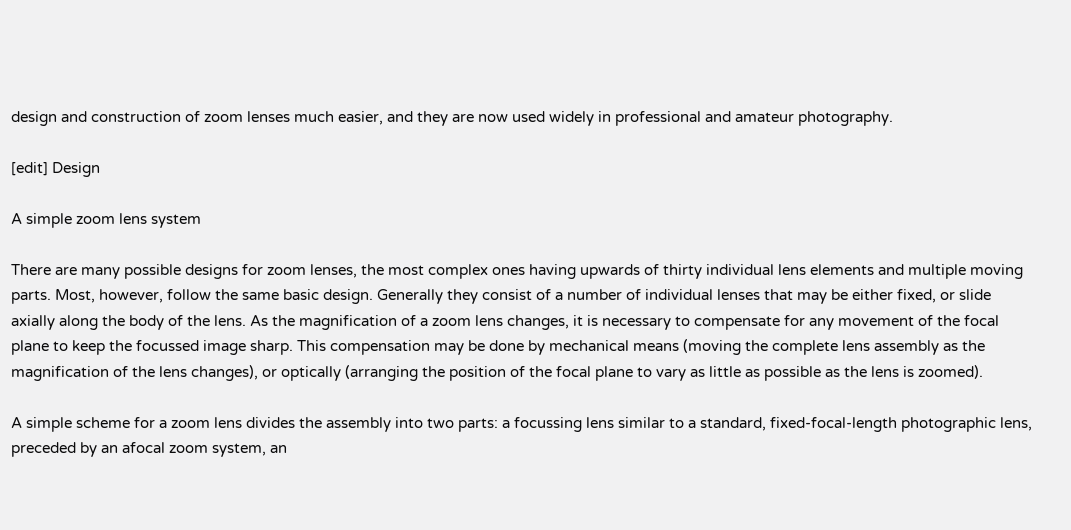design and construction of zoom lenses much easier, and they are now used widely in professional and amateur photography.

[edit] Design

A simple zoom lens system

There are many possible designs for zoom lenses, the most complex ones having upwards of thirty individual lens elements and multiple moving parts. Most, however, follow the same basic design. Generally they consist of a number of individual lenses that may be either fixed, or slide axially along the body of the lens. As the magnification of a zoom lens changes, it is necessary to compensate for any movement of the focal plane to keep the focussed image sharp. This compensation may be done by mechanical means (moving the complete lens assembly as the magnification of the lens changes), or optically (arranging the position of the focal plane to vary as little as possible as the lens is zoomed).

A simple scheme for a zoom lens divides the assembly into two parts: a focussing lens similar to a standard, fixed-focal-length photographic lens, preceded by an afocal zoom system, an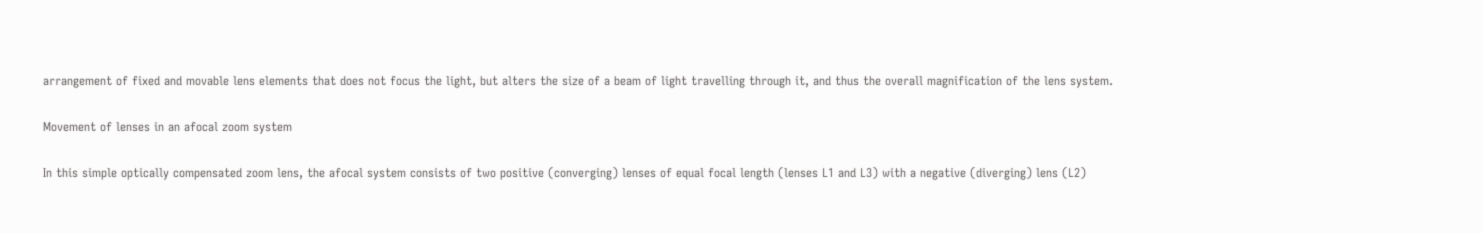arrangement of fixed and movable lens elements that does not focus the light, but alters the size of a beam of light travelling through it, and thus the overall magnification of the lens system.

Movement of lenses in an afocal zoom system

In this simple optically compensated zoom lens, the afocal system consists of two positive (converging) lenses of equal focal length (lenses L1 and L3) with a negative (diverging) lens (L2)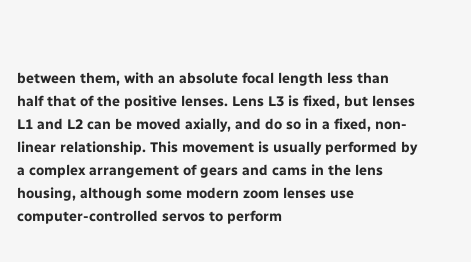between them, with an absolute focal length less than half that of the positive lenses. Lens L3 is fixed, but lenses L1 and L2 can be moved axially, and do so in a fixed, non-linear relationship. This movement is usually performed by a complex arrangement of gears and cams in the lens housing, although some modern zoom lenses use computer-controlled servos to perform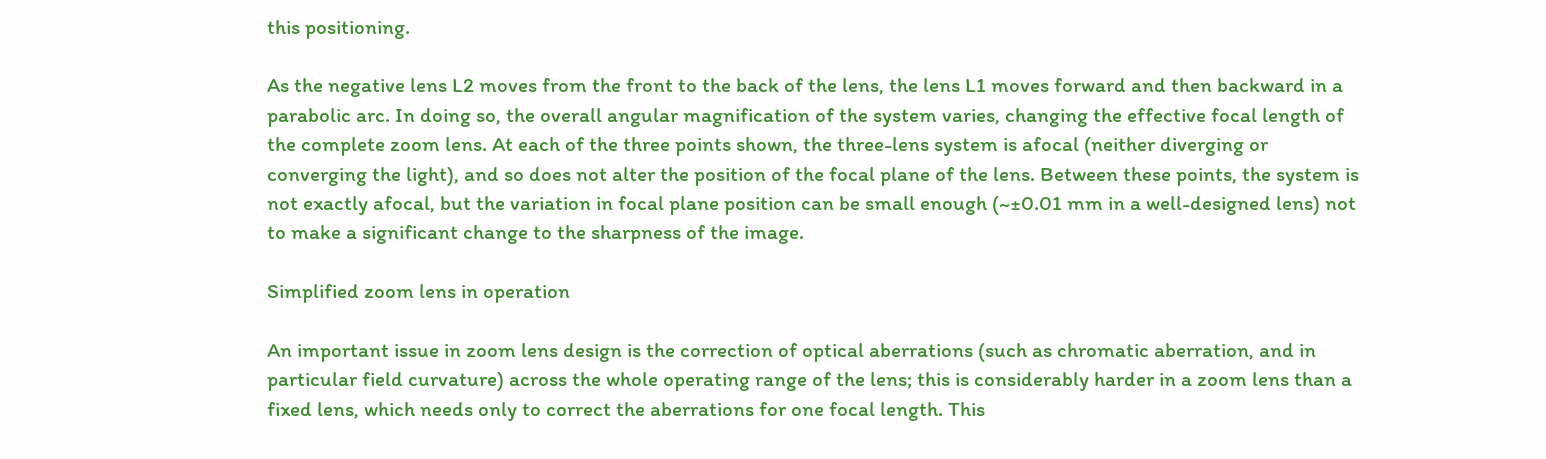this positioning.

As the negative lens L2 moves from the front to the back of the lens, the lens L1 moves forward and then backward in a parabolic arc. In doing so, the overall angular magnification of the system varies, changing the effective focal length of the complete zoom lens. At each of the three points shown, the three-lens system is afocal (neither diverging or converging the light), and so does not alter the position of the focal plane of the lens. Between these points, the system is not exactly afocal, but the variation in focal plane position can be small enough (~±0.01 mm in a well-designed lens) not to make a significant change to the sharpness of the image.

Simplified zoom lens in operation

An important issue in zoom lens design is the correction of optical aberrations (such as chromatic aberration, and in particular field curvature) across the whole operating range of the lens; this is considerably harder in a zoom lens than a fixed lens, which needs only to correct the aberrations for one focal length. This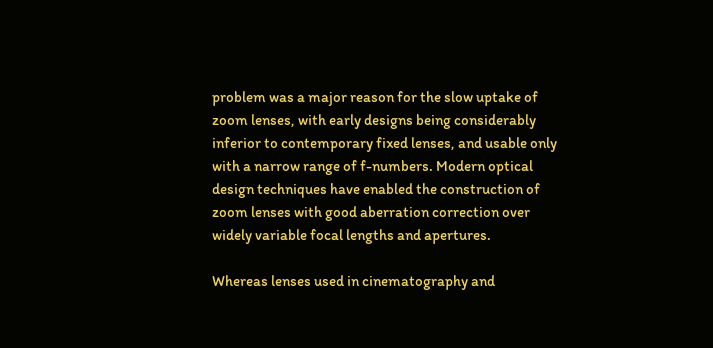problem was a major reason for the slow uptake of zoom lenses, with early designs being considerably inferior to contemporary fixed lenses, and usable only with a narrow range of f-numbers. Modern optical design techniques have enabled the construction of zoom lenses with good aberration correction over widely variable focal lengths and apertures.

Whereas lenses used in cinematography and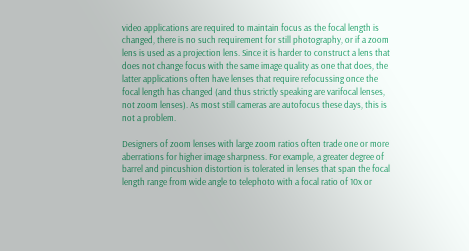video applications are required to maintain focus as the focal length is changed, there is no such requirement for still photography, or if a zoom lens is used as a projection lens. Since it is harder to construct a lens that does not change focus with the same image quality as one that does, the latter applications often have lenses that require refocussing once the focal length has changed (and thus strictly speaking are varifocal lenses, not zoom lenses). As most still cameras are autofocus these days, this is not a problem.

Designers of zoom lenses with large zoom ratios often trade one or more aberrations for higher image sharpness. For example, a greater degree of barrel and pincushion distortion is tolerated in lenses that span the focal length range from wide angle to telephoto with a focal ratio of 10x or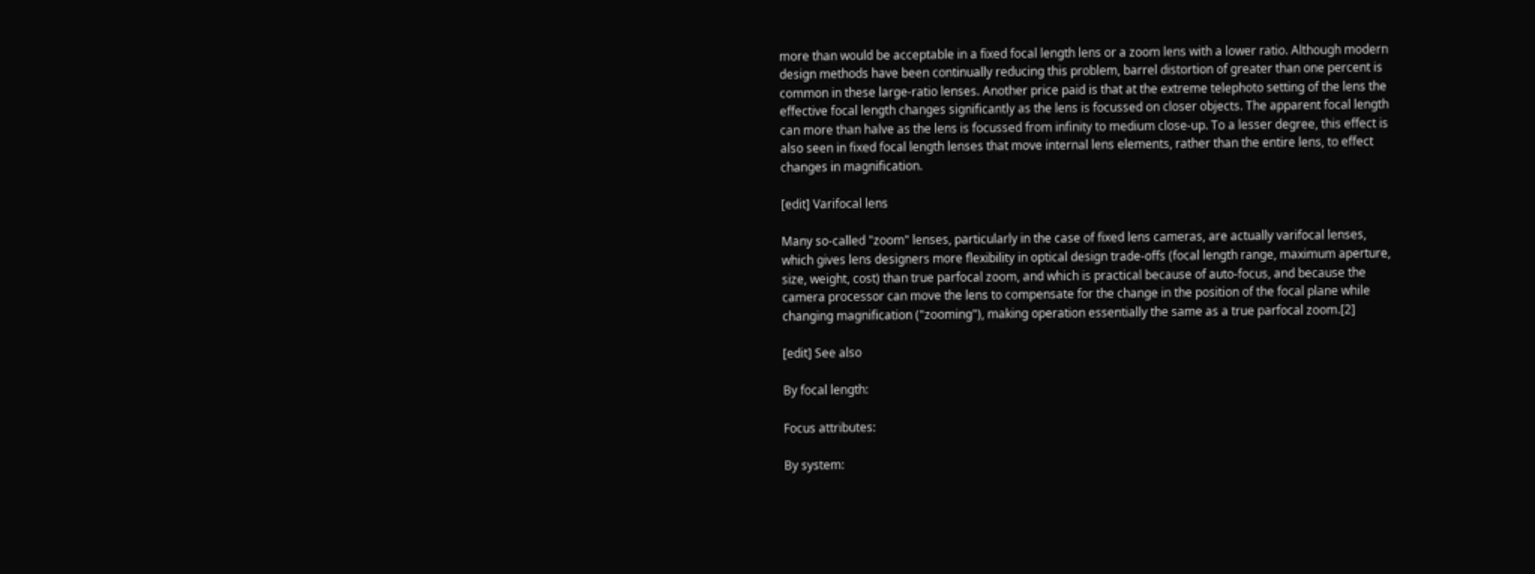more than would be acceptable in a fixed focal length lens or a zoom lens with a lower ratio. Although modern design methods have been continually reducing this problem, barrel distortion of greater than one percent is common in these large-ratio lenses. Another price paid is that at the extreme telephoto setting of the lens the effective focal length changes significantly as the lens is focussed on closer objects. The apparent focal length can more than halve as the lens is focussed from infinity to medium close-up. To a lesser degree, this effect is also seen in fixed focal length lenses that move internal lens elements, rather than the entire lens, to effect changes in magnification.

[edit] Varifocal lens

Many so-called "zoom" lenses, particularly in the case of fixed lens cameras, are actually varifocal lenses, which gives lens designers more flexibility in optical design trade-offs (focal length range, maximum aperture, size, weight, cost) than true parfocal zoom, and which is practical because of auto-focus, and because the camera processor can move the lens to compensate for the change in the position of the focal plane while changing magnification ("zooming"), making operation essentially the same as a true parfocal zoom.[2]

[edit] See also

By focal length:

Focus attributes:

By system: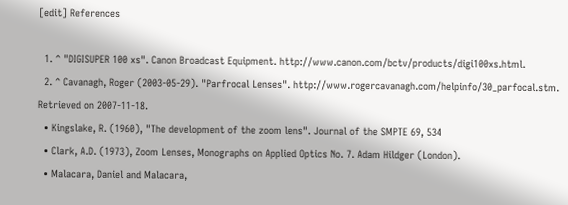[edit] References

  1. ^ "DIGISUPER 100 xs". Canon Broadcast Equipment. http://www.canon.com/bctv/products/digi100xs.html.
  2. ^ Cavanagh, Roger (2003-05-29). "Parfrocal Lenses". http://www.rogercavanagh.com/helpinfo/30_parfocal.stm. Retrieved on 2007-11-18.
  • Kingslake, R. (1960), "The development of the zoom lens". Journal of the SMPTE 69, 534
  • Clark, A.D. (1973), Zoom Lenses, Monographs on Applied Optics No. 7. Adam Hildger (London).
  • Malacara, Daniel and Malacara,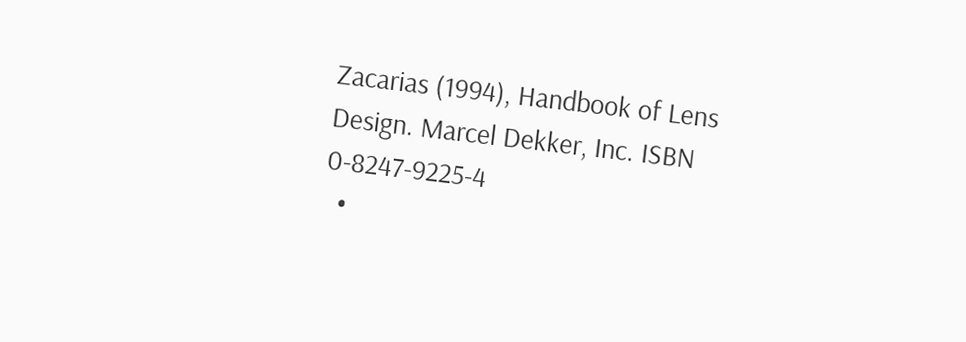Zacarias (1994), Handbook of Lens Design. Marcel Dekker, Inc. ISBN 0-8247-9225-4
  •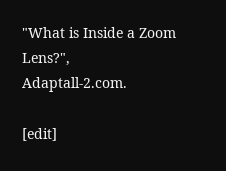"What is Inside a Zoom Lens?", Adaptall-2.com.

[edit]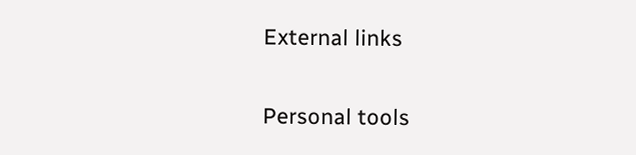External links

Personal tools